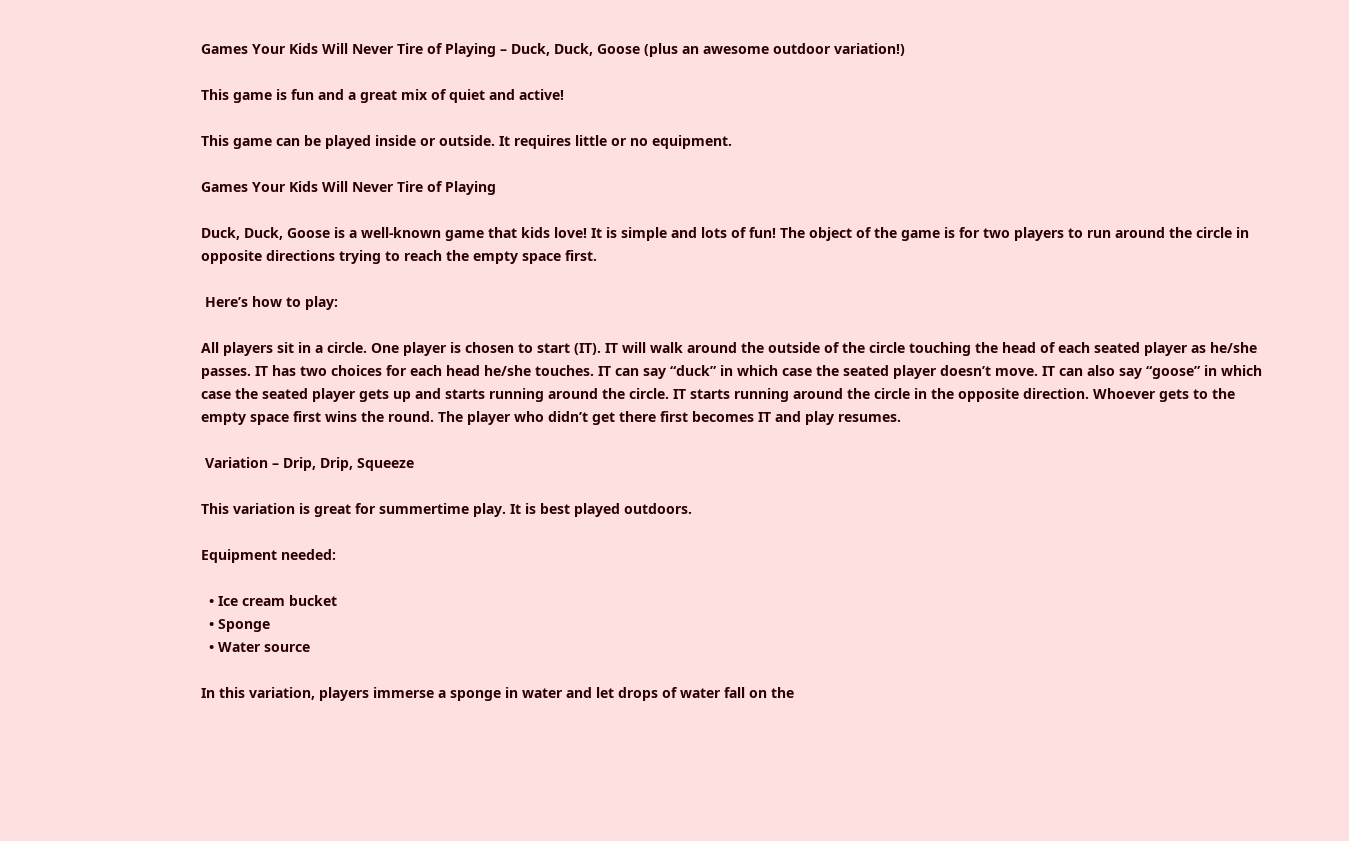Games Your Kids Will Never Tire of Playing – Duck, Duck, Goose (plus an awesome outdoor variation!)

This game is fun and a great mix of quiet and active!

This game can be played inside or outside. It requires little or no equipment.

Games Your Kids Will Never Tire of Playing

Duck, Duck, Goose is a well-known game that kids love! It is simple and lots of fun! The object of the game is for two players to run around the circle in opposite directions trying to reach the empty space first.

 Here’s how to play:

All players sit in a circle. One player is chosen to start (IT). IT will walk around the outside of the circle touching the head of each seated player as he/she passes. IT has two choices for each head he/she touches. IT can say “duck” in which case the seated player doesn’t move. IT can also say “goose” in which case the seated player gets up and starts running around the circle. IT starts running around the circle in the opposite direction. Whoever gets to the empty space first wins the round. The player who didn’t get there first becomes IT and play resumes.

 Variation – Drip, Drip, Squeeze

This variation is great for summertime play. It is best played outdoors.

Equipment needed:

  • Ice cream bucket
  • Sponge
  • Water source

In this variation, players immerse a sponge in water and let drops of water fall on the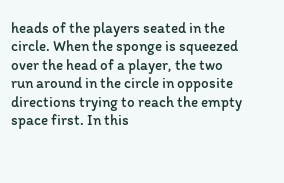heads of the players seated in the circle. When the sponge is squeezed over the head of a player, the two run around in the circle in opposite directions trying to reach the empty space first. In this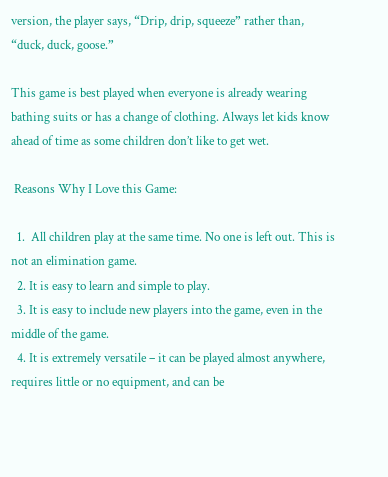version, the player says, “Drip, drip, squeeze” rather than, “duck, duck, goose.”

This game is best played when everyone is already wearing bathing suits or has a change of clothing. Always let kids know ahead of time as some children don’t like to get wet.

 Reasons Why I Love this Game:

  1.  All children play at the same time. No one is left out. This is not an elimination game.
  2. It is easy to learn and simple to play.
  3. It is easy to include new players into the game, even in the middle of the game.
  4. It is extremely versatile – it can be played almost anywhere, requires little or no equipment, and can be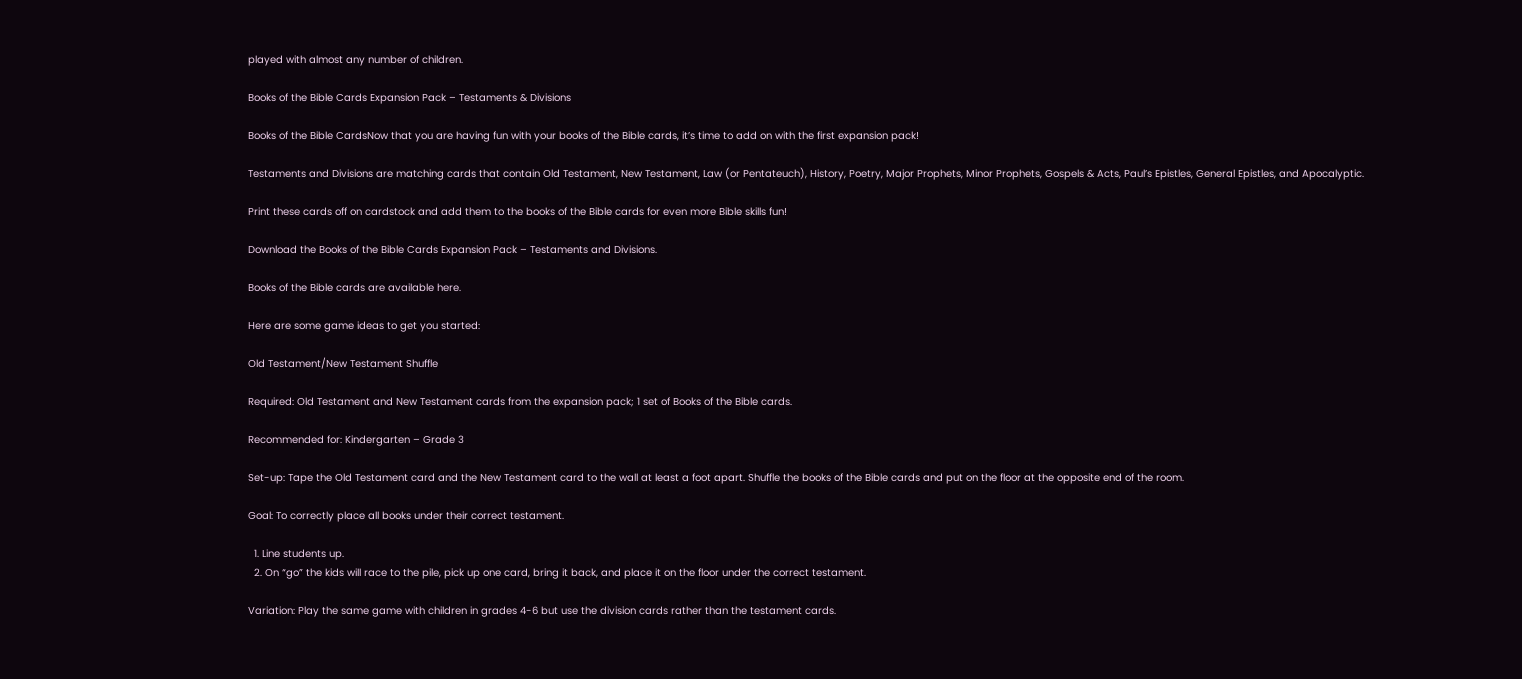played with almost any number of children.

Books of the Bible Cards Expansion Pack – Testaments & Divisions

Books of the Bible CardsNow that you are having fun with your books of the Bible cards, it’s time to add on with the first expansion pack!

Testaments and Divisions are matching cards that contain Old Testament, New Testament, Law (or Pentateuch), History, Poetry, Major Prophets, Minor Prophets, Gospels & Acts, Paul’s Epistles, General Epistles, and Apocalyptic.

Print these cards off on cardstock and add them to the books of the Bible cards for even more Bible skills fun!

Download the Books of the Bible Cards Expansion Pack – Testaments and Divisions.

Books of the Bible cards are available here.

Here are some game ideas to get you started:

Old Testament/New Testament Shuffle

Required: Old Testament and New Testament cards from the expansion pack; 1 set of Books of the Bible cards.

Recommended for: Kindergarten – Grade 3

Set-up: Tape the Old Testament card and the New Testament card to the wall at least a foot apart. Shuffle the books of the Bible cards and put on the floor at the opposite end of the room.

Goal: To correctly place all books under their correct testament.

  1. Line students up.
  2. On “go” the kids will race to the pile, pick up one card, bring it back, and place it on the floor under the correct testament.

Variation: Play the same game with children in grades 4-6 but use the division cards rather than the testament cards.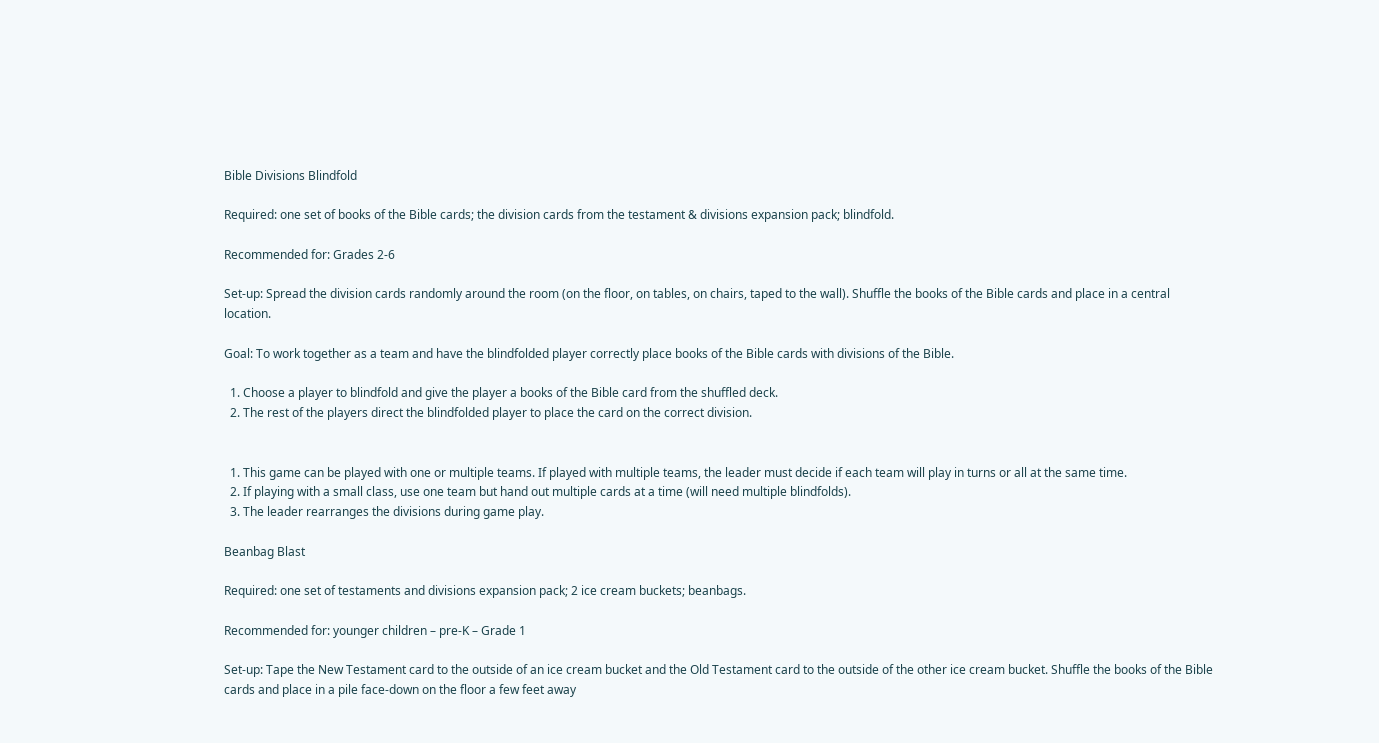Bible Divisions Blindfold

Required: one set of books of the Bible cards; the division cards from the testament & divisions expansion pack; blindfold.

Recommended for: Grades 2-6

Set-up: Spread the division cards randomly around the room (on the floor, on tables, on chairs, taped to the wall). Shuffle the books of the Bible cards and place in a central location.

Goal: To work together as a team and have the blindfolded player correctly place books of the Bible cards with divisions of the Bible.

  1. Choose a player to blindfold and give the player a books of the Bible card from the shuffled deck.
  2. The rest of the players direct the blindfolded player to place the card on the correct division.


  1. This game can be played with one or multiple teams. If played with multiple teams, the leader must decide if each team will play in turns or all at the same time.
  2. If playing with a small class, use one team but hand out multiple cards at a time (will need multiple blindfolds).
  3. The leader rearranges the divisions during game play.

Beanbag Blast

Required: one set of testaments and divisions expansion pack; 2 ice cream buckets; beanbags.

Recommended for: younger children – pre-K – Grade 1

Set-up: Tape the New Testament card to the outside of an ice cream bucket and the Old Testament card to the outside of the other ice cream bucket. Shuffle the books of the Bible cards and place in a pile face-down on the floor a few feet away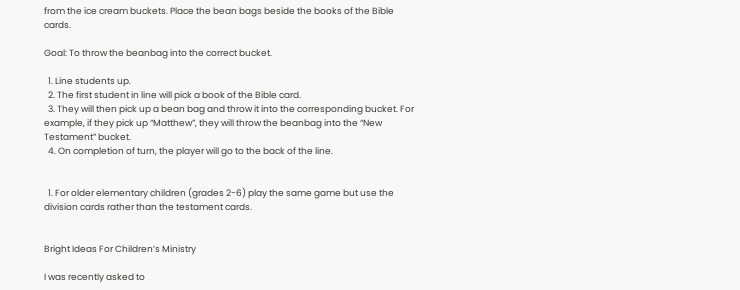from the ice cream buckets. Place the bean bags beside the books of the Bible cards.

Goal: To throw the beanbag into the correct bucket.

  1. Line students up.
  2. The first student in line will pick a book of the Bible card.
  3. They will then pick up a bean bag and throw it into the corresponding bucket. For example, if they pick up “Matthew”, they will throw the beanbag into the “New Testament” bucket.
  4. On completion of turn, the player will go to the back of the line.


  1. For older elementary children (grades 2-6) play the same game but use the division cards rather than the testament cards.


Bright Ideas For Children’s Ministry

I was recently asked to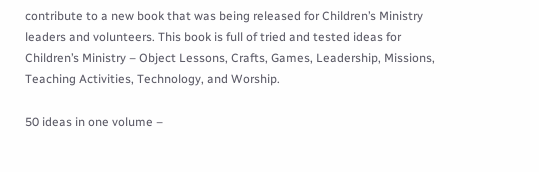contribute to a new book that was being released for Children’s Ministry leaders and volunteers. This book is full of tried and tested ideas for Children’s Ministry – Object Lessons, Crafts, Games, Leadership, Missions, Teaching Activities, Technology, and Worship.

50 ideas in one volume –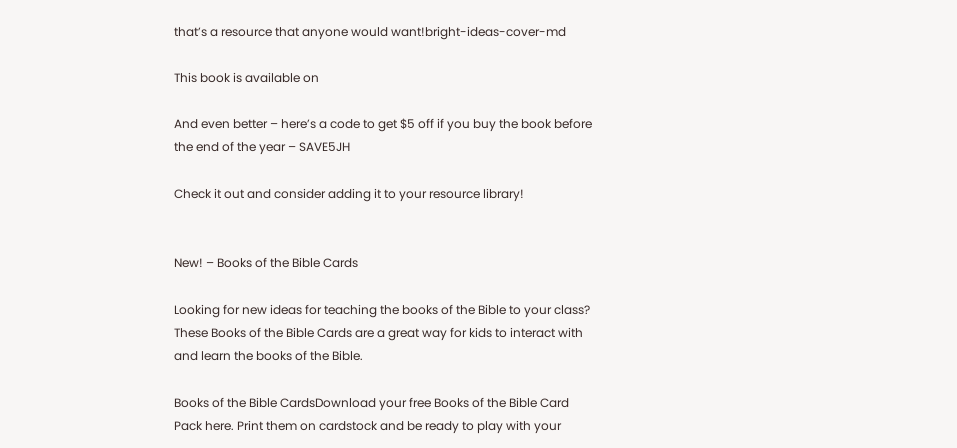that’s a resource that anyone would want!bright-ideas-cover-md

This book is available on

And even better – here’s a code to get $5 off if you buy the book before the end of the year – SAVE5JH

Check it out and consider adding it to your resource library!


New! – Books of the Bible Cards

Looking for new ideas for teaching the books of the Bible to your class? These Books of the Bible Cards are a great way for kids to interact with and learn the books of the Bible.

Books of the Bible CardsDownload your free Books of the Bible Card Pack here. Print them on cardstock and be ready to play with your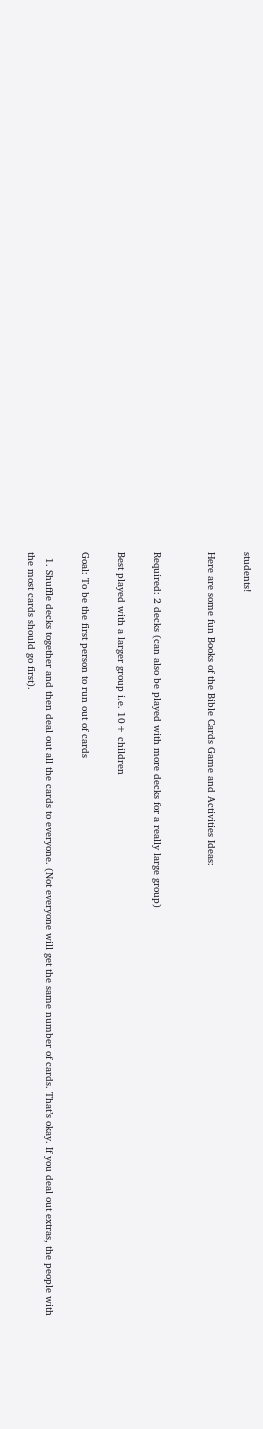students!

Here are some fun Books of the Bible Cards Game and Activities Ideas:


Required: 2 decks (can also be played with more decks for a really large group)

Best played with a larger group i.e. 10+ children

Goal: To be the first person to run out of cards

  1. Shuffle decks together and then deal out all the cards to everyone. (Not everyone will get the same number of cards. That’s okay. If you deal out extras, the people with the most cards should go first).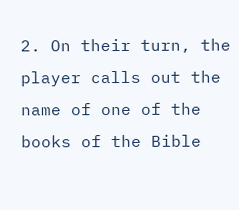2. On their turn, the player calls out the name of one of the books of the Bible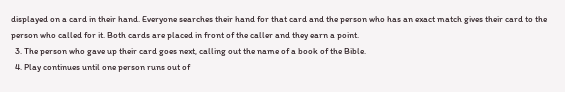displayed on a card in their hand. Everyone searches their hand for that card and the person who has an exact match gives their card to the person who called for it. Both cards are placed in front of the caller and they earn a point.
  3. The person who gave up their card goes next, calling out the name of a book of the Bible.
  4. Play continues until one person runs out of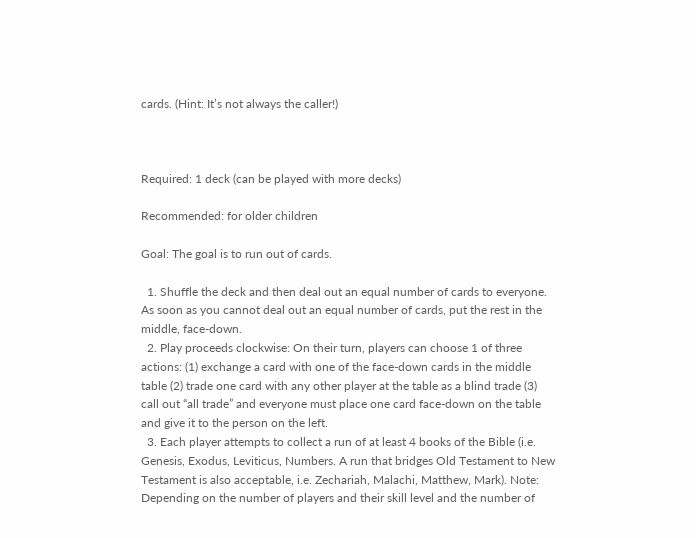cards. (Hint: It’s not always the caller!)



Required: 1 deck (can be played with more decks)

Recommended: for older children

Goal: The goal is to run out of cards.

  1. Shuffle the deck and then deal out an equal number of cards to everyone. As soon as you cannot deal out an equal number of cards, put the rest in the middle, face-down.
  2. Play proceeds clockwise: On their turn, players can choose 1 of three actions: (1) exchange a card with one of the face-down cards in the middle table (2) trade one card with any other player at the table as a blind trade (3) call out “all trade” and everyone must place one card face-down on the table and give it to the person on the left.
  3. Each player attempts to collect a run of at least 4 books of the Bible (i.e. Genesis, Exodus, Leviticus, Numbers. A run that bridges Old Testament to New Testament is also acceptable, i.e. Zechariah, Malachi, Matthew, Mark). Note: Depending on the number of players and their skill level and the number of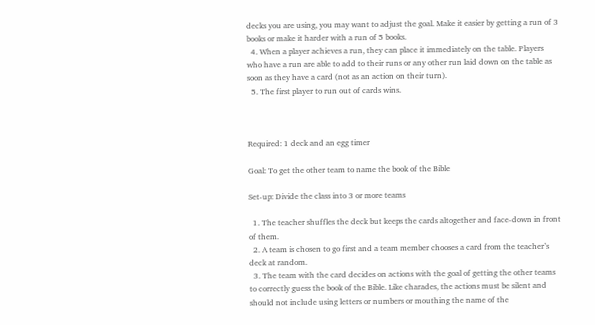decks you are using, you may want to adjust the goal. Make it easier by getting a run of 3 books or make it harder with a run of 5 books.
  4. When a player achieves a run, they can place it immediately on the table. Players who have a run are able to add to their runs or any other run laid down on the table as soon as they have a card (not as an action on their turn).
  5. The first player to run out of cards wins.



Required: 1 deck and an egg timer

Goal: To get the other team to name the book of the Bible

Set-up: Divide the class into 3 or more teams

  1. The teacher shuffles the deck but keeps the cards altogether and face-down in front of them.
  2. A team is chosen to go first and a team member chooses a card from the teacher’s deck at random.
  3. The team with the card decides on actions with the goal of getting the other teams to correctly guess the book of the Bible. Like charades, the actions must be silent and should not include using letters or numbers or mouthing the name of the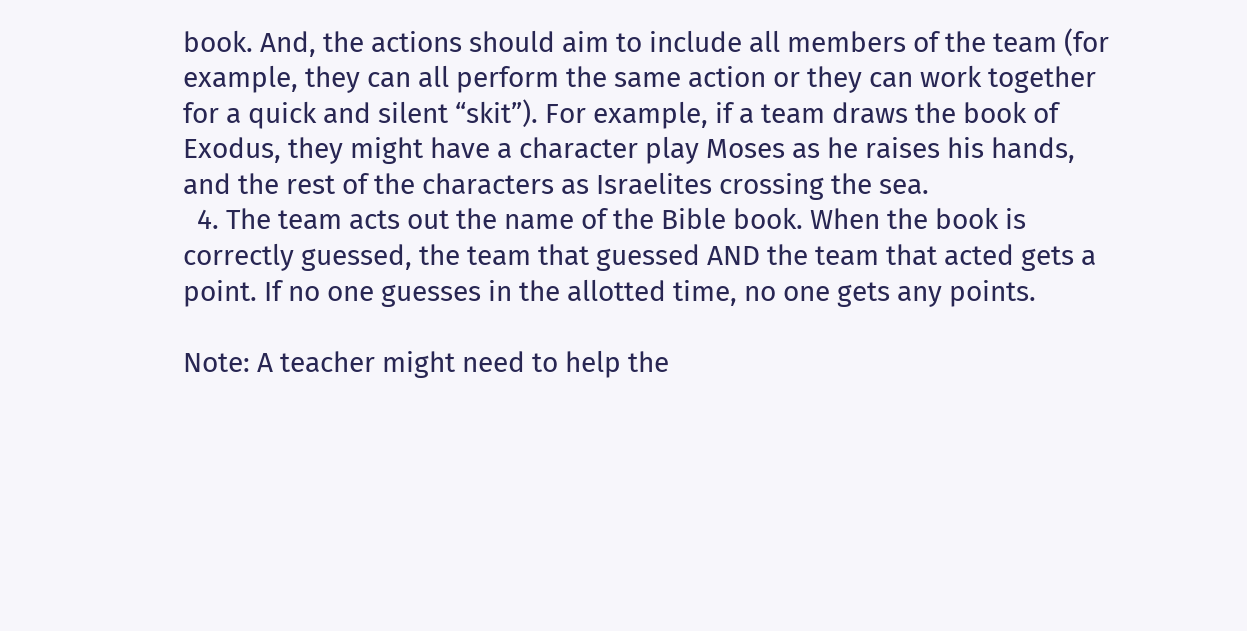book. And, the actions should aim to include all members of the team (for example, they can all perform the same action or they can work together for a quick and silent “skit”). For example, if a team draws the book of Exodus, they might have a character play Moses as he raises his hands, and the rest of the characters as Israelites crossing the sea.
  4. The team acts out the name of the Bible book. When the book is correctly guessed, the team that guessed AND the team that acted gets a point. If no one guesses in the allotted time, no one gets any points.

Note: A teacher might need to help the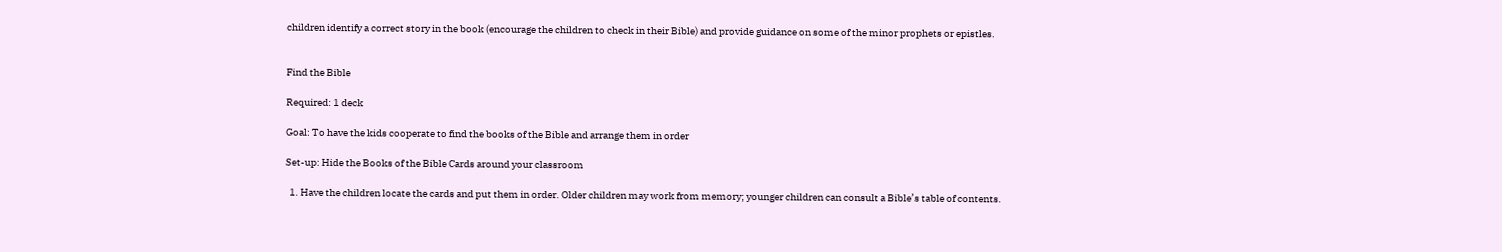children identify a correct story in the book (encourage the children to check in their Bible) and provide guidance on some of the minor prophets or epistles.


Find the Bible

Required: 1 deck

Goal: To have the kids cooperate to find the books of the Bible and arrange them in order

Set-up: Hide the Books of the Bible Cards around your classroom

  1. Have the children locate the cards and put them in order. Older children may work from memory; younger children can consult a Bible’s table of contents.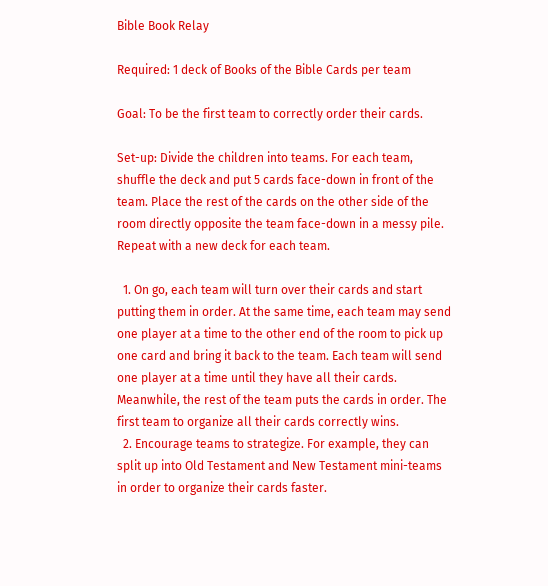Bible Book Relay

Required: 1 deck of Books of the Bible Cards per team

Goal: To be the first team to correctly order their cards.

Set-up: Divide the children into teams. For each team, shuffle the deck and put 5 cards face-down in front of the team. Place the rest of the cards on the other side of the room directly opposite the team face-down in a messy pile. Repeat with a new deck for each team.

  1. On go, each team will turn over their cards and start putting them in order. At the same time, each team may send one player at a time to the other end of the room to pick up one card and bring it back to the team. Each team will send one player at a time until they have all their cards. Meanwhile, the rest of the team puts the cards in order. The first team to organize all their cards correctly wins.
  2. Encourage teams to strategize. For example, they can split up into Old Testament and New Testament mini-teams in order to organize their cards faster.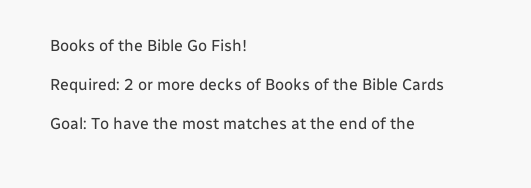Books of the Bible Go Fish!

Required: 2 or more decks of Books of the Bible Cards

Goal: To have the most matches at the end of the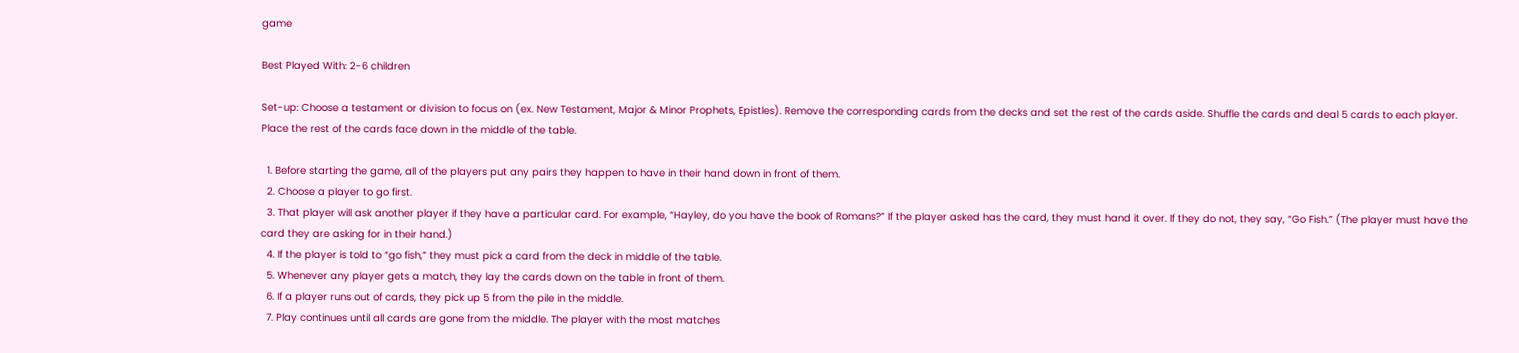game

Best Played With: 2-6 children

Set-up: Choose a testament or division to focus on (ex. New Testament, Major & Minor Prophets, Epistles). Remove the corresponding cards from the decks and set the rest of the cards aside. Shuffle the cards and deal 5 cards to each player. Place the rest of the cards face down in the middle of the table.

  1. Before starting the game, all of the players put any pairs they happen to have in their hand down in front of them.
  2. Choose a player to go first.
  3. That player will ask another player if they have a particular card. For example, “Hayley, do you have the book of Romans?” If the player asked has the card, they must hand it over. If they do not, they say, “Go Fish.” (The player must have the card they are asking for in their hand.)
  4. If the player is told to “go fish,” they must pick a card from the deck in middle of the table.
  5. Whenever any player gets a match, they lay the cards down on the table in front of them.
  6. If a player runs out of cards, they pick up 5 from the pile in the middle.
  7. Play continues until all cards are gone from the middle. The player with the most matches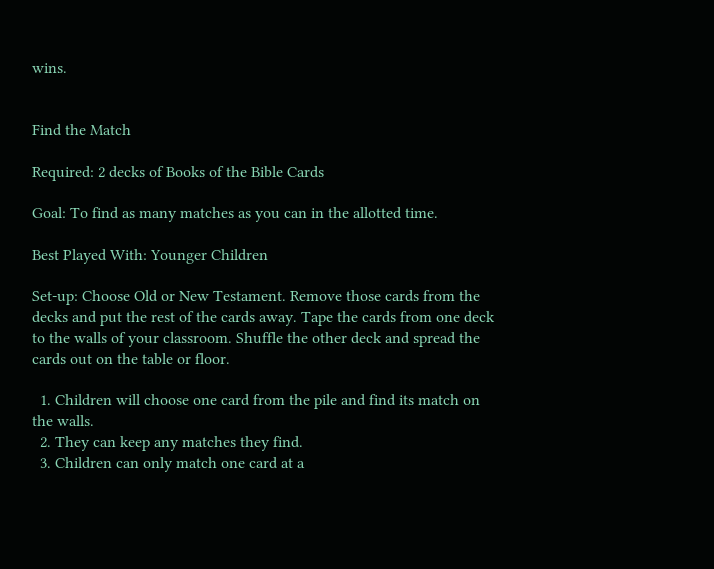wins.


Find the Match

Required: 2 decks of Books of the Bible Cards

Goal: To find as many matches as you can in the allotted time.

Best Played With: Younger Children

Set-up: Choose Old or New Testament. Remove those cards from the decks and put the rest of the cards away. Tape the cards from one deck to the walls of your classroom. Shuffle the other deck and spread the cards out on the table or floor.

  1. Children will choose one card from the pile and find its match on the walls.
  2. They can keep any matches they find.
  3. Children can only match one card at a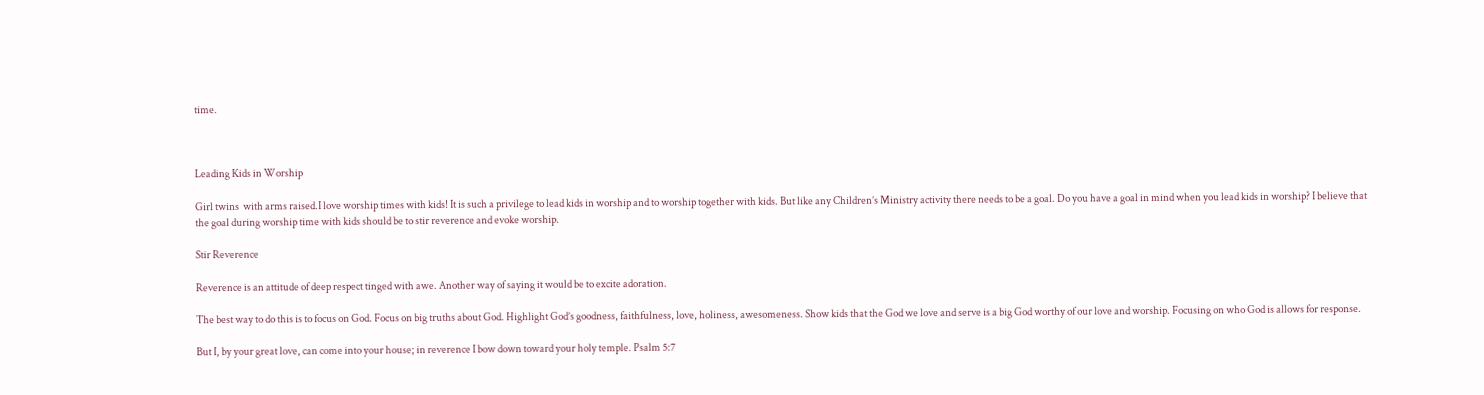time.



Leading Kids in Worship

Girl twins  with arms raised.I love worship times with kids! It is such a privilege to lead kids in worship and to worship together with kids. But like any Children’s Ministry activity there needs to be a goal. Do you have a goal in mind when you lead kids in worship? I believe that the goal during worship time with kids should be to stir reverence and evoke worship.

Stir Reverence

Reverence is an attitude of deep respect tinged with awe. Another way of saying it would be to excite adoration.

The best way to do this is to focus on God. Focus on big truths about God. Highlight God’s goodness, faithfulness, love, holiness, awesomeness. Show kids that the God we love and serve is a big God worthy of our love and worship. Focusing on who God is allows for response.

But I, by your great love, can come into your house; in reverence I bow down toward your holy temple. Psalm 5:7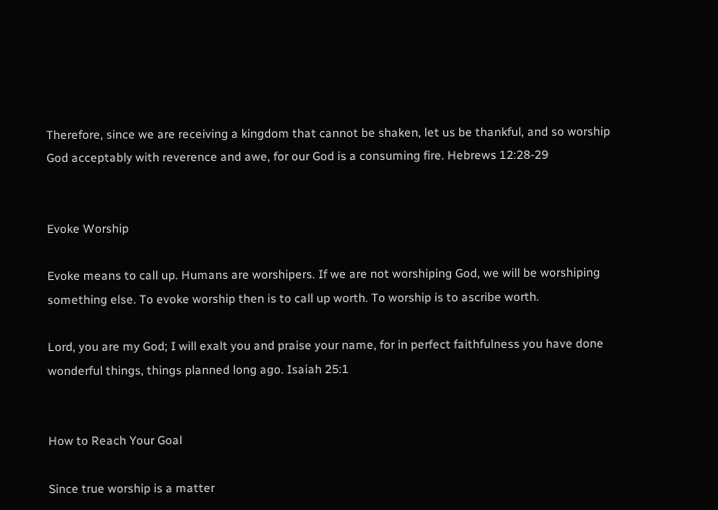Therefore, since we are receiving a kingdom that cannot be shaken, let us be thankful, and so worship God acceptably with reverence and awe, for our God is a consuming fire. Hebrews 12:28-29


Evoke Worship

Evoke means to call up. Humans are worshipers. If we are not worshiping God, we will be worshiping something else. To evoke worship then is to call up worth. To worship is to ascribe worth.

Lord, you are my God; I will exalt you and praise your name, for in perfect faithfulness you have done wonderful things, things planned long ago. Isaiah 25:1


How to Reach Your Goal

Since true worship is a matter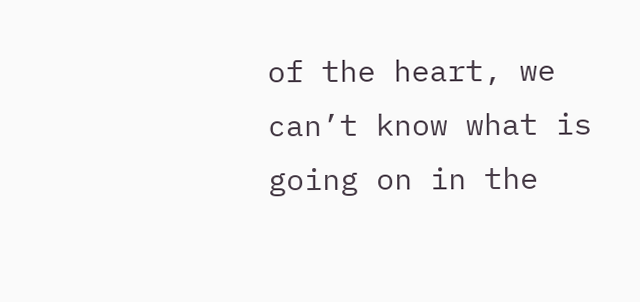of the heart, we can’t know what is going on in the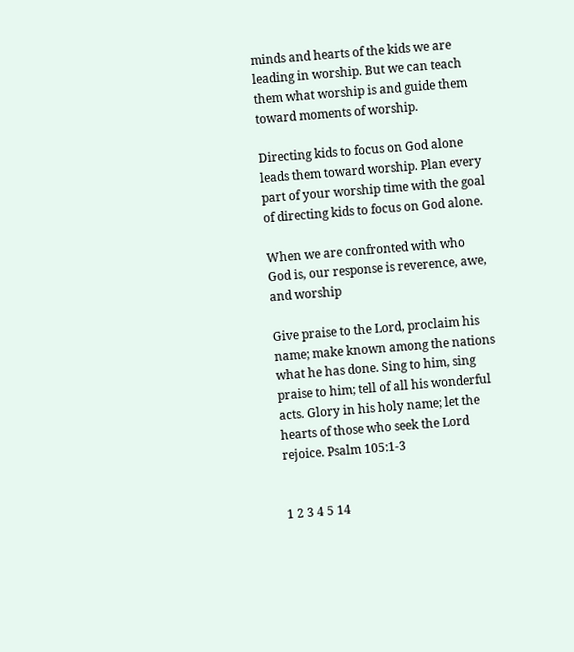minds and hearts of the kids we are leading in worship. But we can teach them what worship is and guide them toward moments of worship.

Directing kids to focus on God alone leads them toward worship. Plan every part of your worship time with the goal of directing kids to focus on God alone.

When we are confronted with who God is, our response is reverence, awe, and worship

Give praise to the Lord, proclaim his name; make known among the nations what he has done. Sing to him, sing praise to him; tell of all his wonderful acts. Glory in his holy name; let the hearts of those who seek the Lord rejoice. Psalm 105:1-3


1 2 3 4 5 14